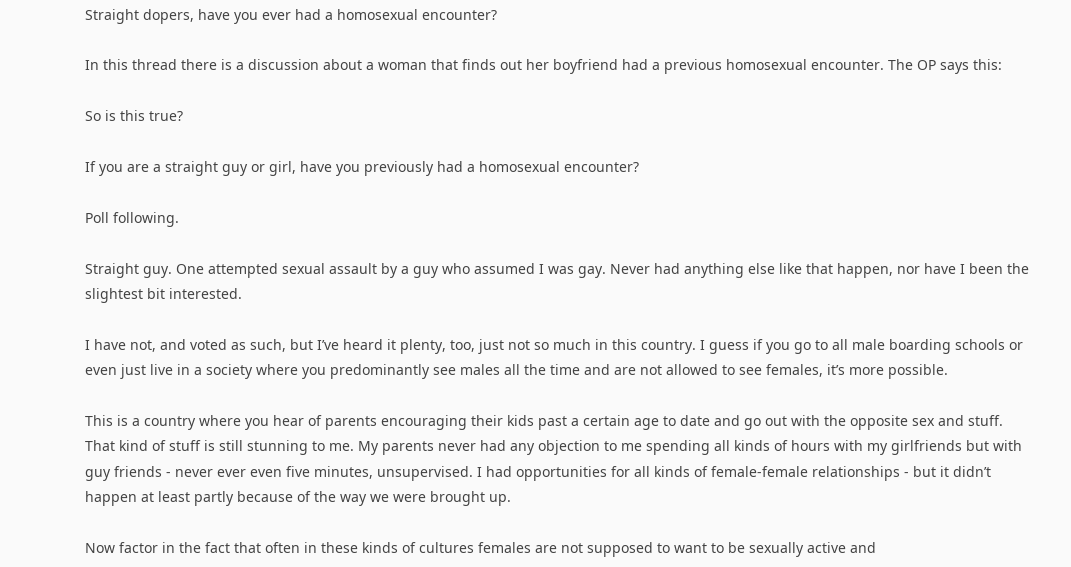Straight dopers, have you ever had a homosexual encounter?

In this thread there is a discussion about a woman that finds out her boyfriend had a previous homosexual encounter. The OP says this:

So is this true?

If you are a straight guy or girl, have you previously had a homosexual encounter?

Poll following.

Straight guy. One attempted sexual assault by a guy who assumed I was gay. Never had anything else like that happen, nor have I been the slightest bit interested.

I have not, and voted as such, but I’ve heard it plenty, too, just not so much in this country. I guess if you go to all male boarding schools or even just live in a society where you predominantly see males all the time and are not allowed to see females, it’s more possible.

This is a country where you hear of parents encouraging their kids past a certain age to date and go out with the opposite sex and stuff. That kind of stuff is still stunning to me. My parents never had any objection to me spending all kinds of hours with my girlfriends but with guy friends - never ever even five minutes, unsupervised. I had opportunities for all kinds of female-female relationships - but it didn’t happen at least partly because of the way we were brought up.

Now factor in the fact that often in these kinds of cultures females are not supposed to want to be sexually active and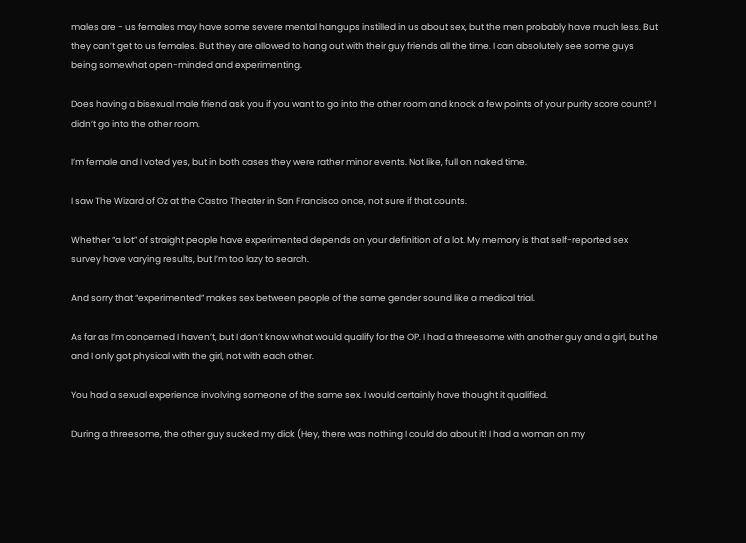males are - us females may have some severe mental hangups instilled in us about sex, but the men probably have much less. But they can’t get to us females. But they are allowed to hang out with their guy friends all the time. I can absolutely see some guys being somewhat open-minded and experimenting.

Does having a bisexual male friend ask you if you want to go into the other room and knock a few points of your purity score count? I didn’t go into the other room.

I’m female and I voted yes, but in both cases they were rather minor events. Not like, full on naked time.

I saw The Wizard of Oz at the Castro Theater in San Francisco once, not sure if that counts.

Whether “a lot” of straight people have experimented depends on your definition of a lot. My memory is that self-reported sex survey have varying results, but I’m too lazy to search.

And sorry that “experimented” makes sex between people of the same gender sound like a medical trial.

As far as I’m concerned I haven’t, but I don’t know what would qualify for the OP. I had a threesome with another guy and a girl, but he and I only got physical with the girl, not with each other.

You had a sexual experience involving someone of the same sex. I would certainly have thought it qualified.

During a threesome, the other guy sucked my dick (Hey, there was nothing I could do about it! I had a woman on my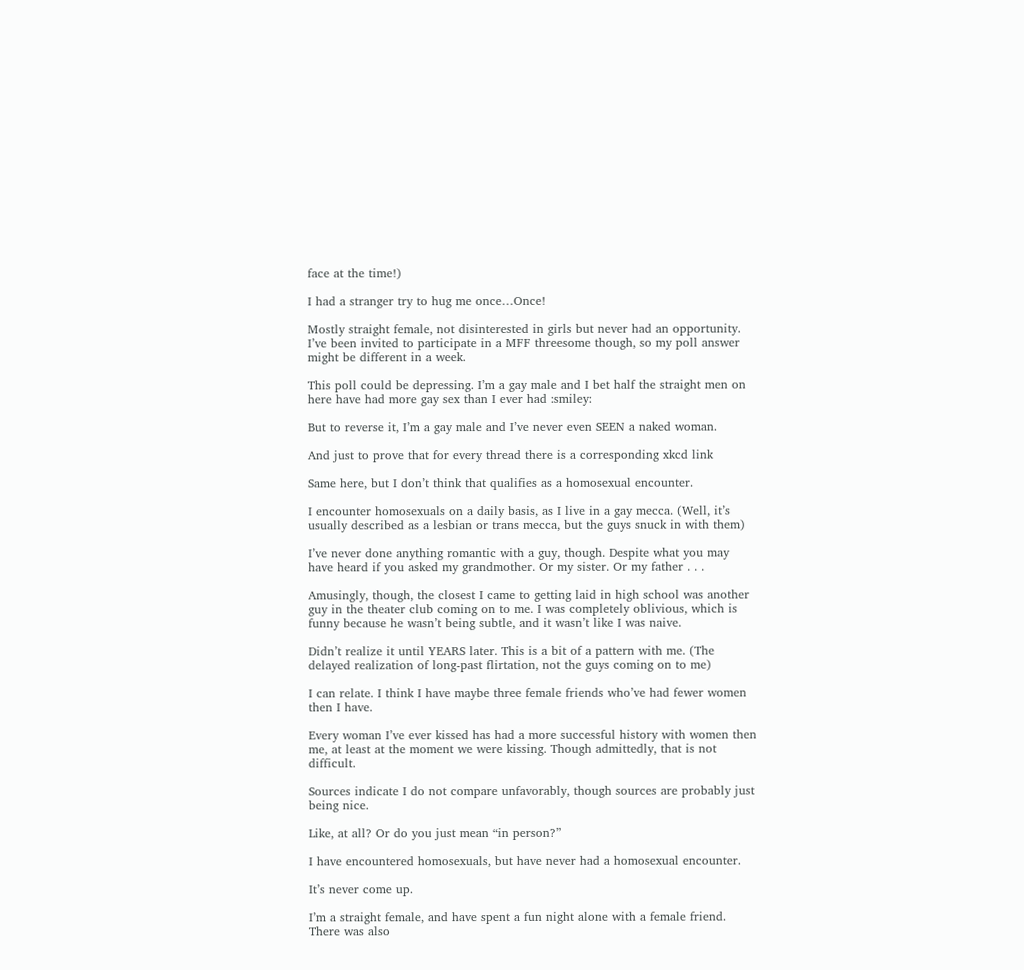face at the time!)

I had a stranger try to hug me once…Once!

Mostly straight female, not disinterested in girls but never had an opportunity. I’ve been invited to participate in a MFF threesome though, so my poll answer might be different in a week.

This poll could be depressing. I’m a gay male and I bet half the straight men on here have had more gay sex than I ever had :smiley:

But to reverse it, I’m a gay male and I’ve never even SEEN a naked woman.

And just to prove that for every thread there is a corresponding xkcd link

Same here, but I don’t think that qualifies as a homosexual encounter.

I encounter homosexuals on a daily basis, as I live in a gay mecca. (Well, it’s usually described as a lesbian or trans mecca, but the guys snuck in with them)

I’ve never done anything romantic with a guy, though. Despite what you may have heard if you asked my grandmother. Or my sister. Or my father . . .

Amusingly, though, the closest I came to getting laid in high school was another guy in the theater club coming on to me. I was completely oblivious, which is funny because he wasn’t being subtle, and it wasn’t like I was naive.

Didn’t realize it until YEARS later. This is a bit of a pattern with me. (The delayed realization of long-past flirtation, not the guys coming on to me)

I can relate. I think I have maybe three female friends who’ve had fewer women then I have.

Every woman I’ve ever kissed has had a more successful history with women then me, at least at the moment we were kissing. Though admittedly, that is not difficult.

Sources indicate I do not compare unfavorably, though sources are probably just being nice.

Like, at all? Or do you just mean “in person?”

I have encountered homosexuals, but have never had a homosexual encounter.

It’s never come up.

I’m a straight female, and have spent a fun night alone with a female friend. There was also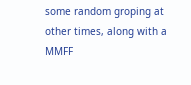some random groping at other times, along with a MMFF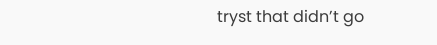tryst that didn’t go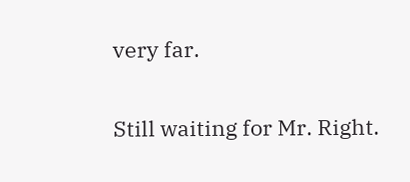very far.

Still waiting for Mr. Right.